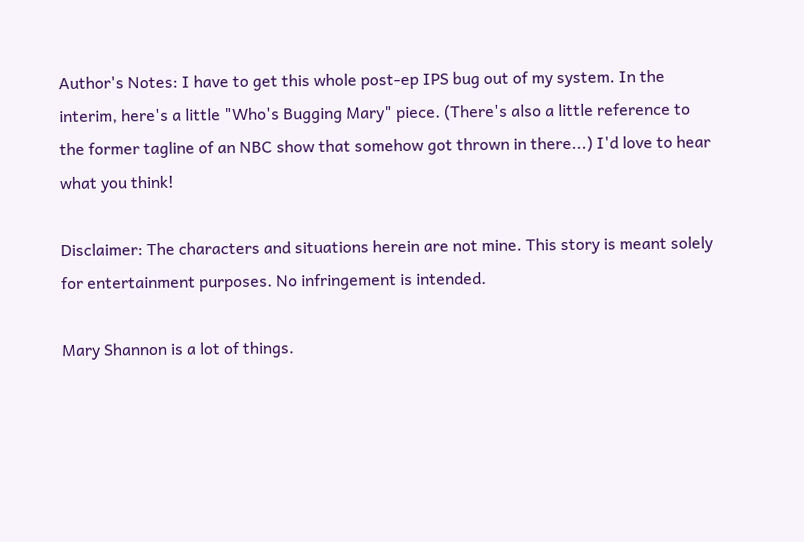Author's Notes: I have to get this whole post-ep IPS bug out of my system. In the interim, here's a little "Who's Bugging Mary" piece. (There's also a little reference to the former tagline of an NBC show that somehow got thrown in there...) I'd love to hear what you think!

Disclaimer: The characters and situations herein are not mine. This story is meant solely for entertainment purposes. No infringement is intended.

Mary Shannon is a lot of things.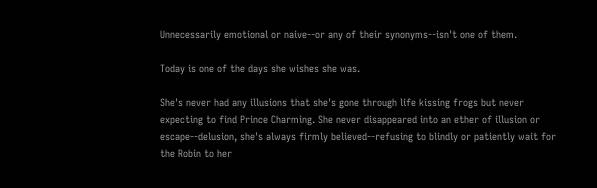Unnecessarily emotional or naive--or any of their synonyms--isn't one of them.

Today is one of the days she wishes she was.

She's never had any illusions that she's gone through life kissing frogs but never expecting to find Prince Charming. She never disappeared into an ether of illusion or escape--delusion, she's always firmly believed--refusing to blindly or patiently wait for the Robin to her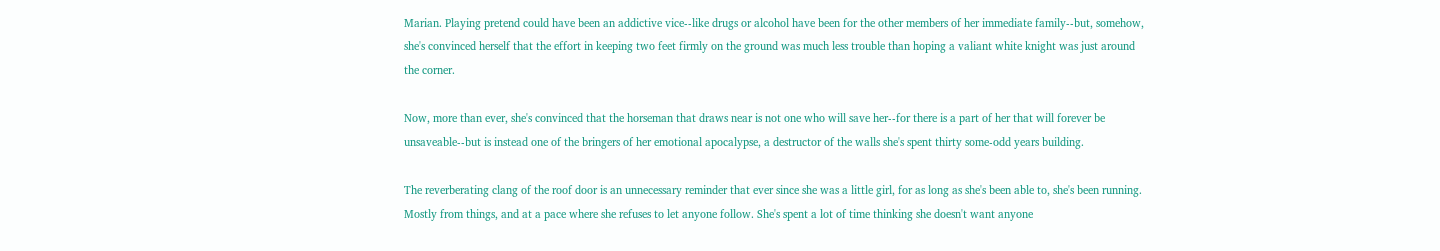Marian. Playing pretend could have been an addictive vice--like drugs or alcohol have been for the other members of her immediate family--but, somehow, she's convinced herself that the effort in keeping two feet firmly on the ground was much less trouble than hoping a valiant white knight was just around the corner.

Now, more than ever, she's convinced that the horseman that draws near is not one who will save her--for there is a part of her that will forever be unsaveable--but is instead one of the bringers of her emotional apocalypse, a destructor of the walls she's spent thirty some-odd years building.

The reverberating clang of the roof door is an unnecessary reminder that ever since she was a little girl, for as long as she's been able to, she's been running. Mostly from things, and at a pace where she refuses to let anyone follow. She's spent a lot of time thinking she doesn't want anyone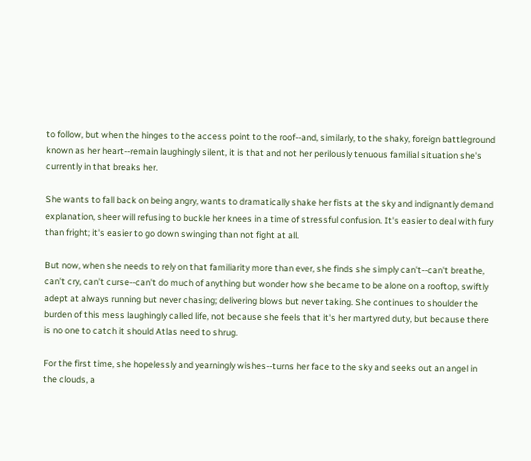to follow, but when the hinges to the access point to the roof--and, similarly, to the shaky, foreign battleground known as her heart--remain laughingly silent, it is that and not her perilously tenuous familial situation she's currently in that breaks her.

She wants to fall back on being angry, wants to dramatically shake her fists at the sky and indignantly demand explanation, sheer will refusing to buckle her knees in a time of stressful confusion. It's easier to deal with fury than fright; it's easier to go down swinging than not fight at all.

But now, when she needs to rely on that familiarity more than ever, she finds she simply can't--can't breathe, can't cry, can't curse--can't do much of anything but wonder how she became to be alone on a rooftop, swiftly adept at always running but never chasing; delivering blows but never taking. She continues to shoulder the burden of this mess laughingly called life, not because she feels that it's her martyred duty, but because there is no one to catch it should Atlas need to shrug.

For the first time, she hopelessly and yearningly wishes--turns her face to the sky and seeks out an angel in the clouds, a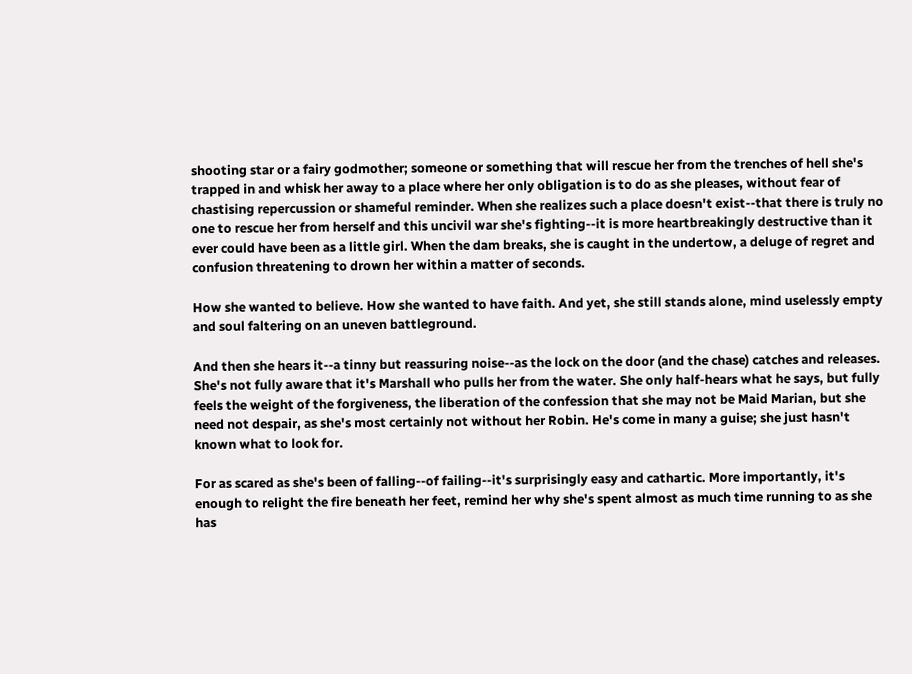shooting star or a fairy godmother; someone or something that will rescue her from the trenches of hell she's trapped in and whisk her away to a place where her only obligation is to do as she pleases, without fear of chastising repercussion or shameful reminder. When she realizes such a place doesn't exist--that there is truly no one to rescue her from herself and this uncivil war she's fighting--it is more heartbreakingly destructive than it ever could have been as a little girl. When the dam breaks, she is caught in the undertow, a deluge of regret and confusion threatening to drown her within a matter of seconds.

How she wanted to believe. How she wanted to have faith. And yet, she still stands alone, mind uselessly empty and soul faltering on an uneven battleground.

And then she hears it--a tinny but reassuring noise--as the lock on the door (and the chase) catches and releases. She's not fully aware that it's Marshall who pulls her from the water. She only half-hears what he says, but fully feels the weight of the forgiveness, the liberation of the confession that she may not be Maid Marian, but she need not despair, as she's most certainly not without her Robin. He's come in many a guise; she just hasn't known what to look for.

For as scared as she's been of falling--of failing--it's surprisingly easy and cathartic. More importantly, it's enough to relight the fire beneath her feet, remind her why she's spent almost as much time running to as she has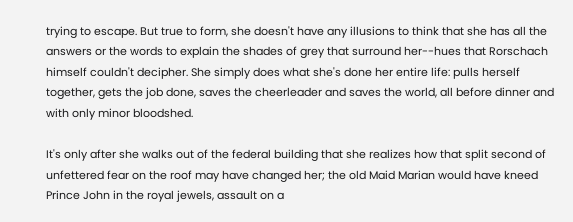trying to escape. But true to form, she doesn't have any illusions to think that she has all the answers or the words to explain the shades of grey that surround her--hues that Rorschach himself couldn't decipher. She simply does what she's done her entire life: pulls herself together, gets the job done, saves the cheerleader and saves the world, all before dinner and with only minor bloodshed.

It's only after she walks out of the federal building that she realizes how that split second of unfettered fear on the roof may have changed her; the old Maid Marian would have kneed Prince John in the royal jewels, assault on a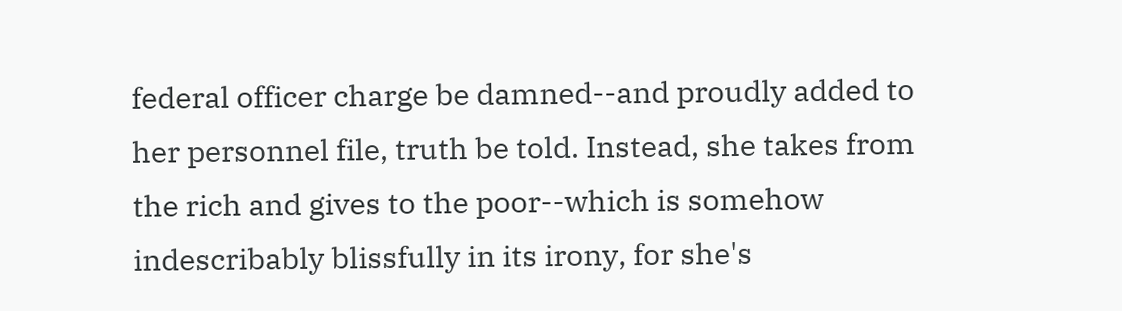federal officer charge be damned--and proudly added to her personnel file, truth be told. Instead, she takes from the rich and gives to the poor--which is somehow indescribably blissfully in its irony, for she's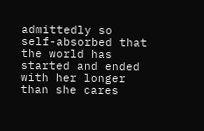admittedly so self-absorbed that the world has started and ended with her longer than she cares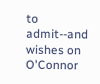to admit--and wishes on O'Connor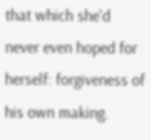that which she'd never even hoped for herself: forgiveness of his own making.